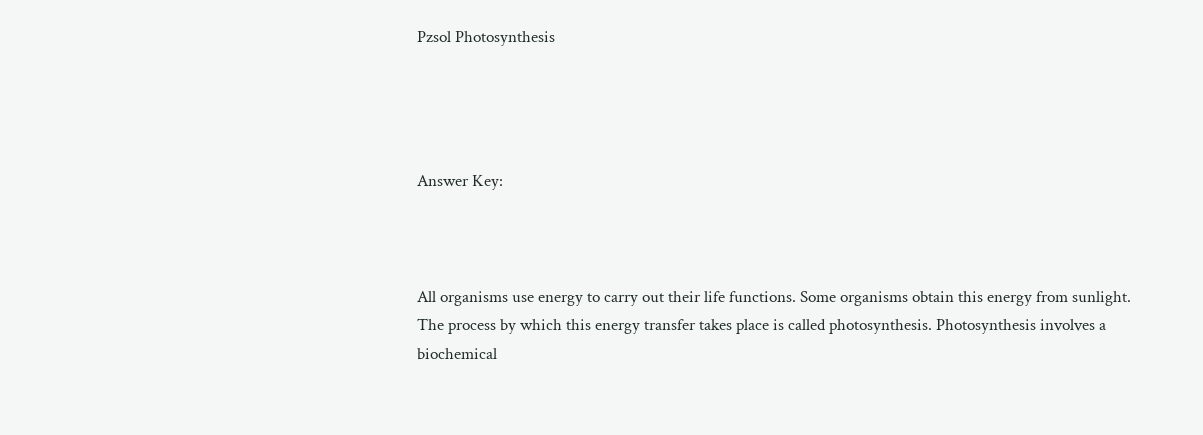Pzsol Photosynthesis




Answer Key:



All organisms use energy to carry out their life functions. Some organisms obtain this energy from sunlight. The process by which this energy transfer takes place is called photosynthesis. Photosynthesis involves a biochemical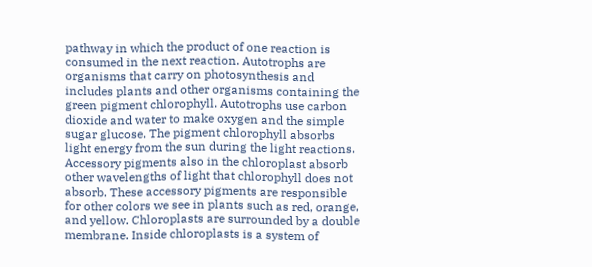pathway in which the product of one reaction is consumed in the next reaction. Autotrophs are organisms that carry on photosynthesis and includes plants and other organisms containing the green pigment chlorophyll. Autotrophs use carbon dioxide and water to make oxygen and the simple sugar glucose. The pigment chlorophyll absorbs light energy from the sun during the light reactions. Accessory pigments also in the chloroplast absorb other wavelengths of light that chlorophyll does not absorb. These accessory pigments are responsible for other colors we see in plants such as red, orange, and yellow. Chloroplasts are surrounded by a double membrane. Inside chloroplasts is a system of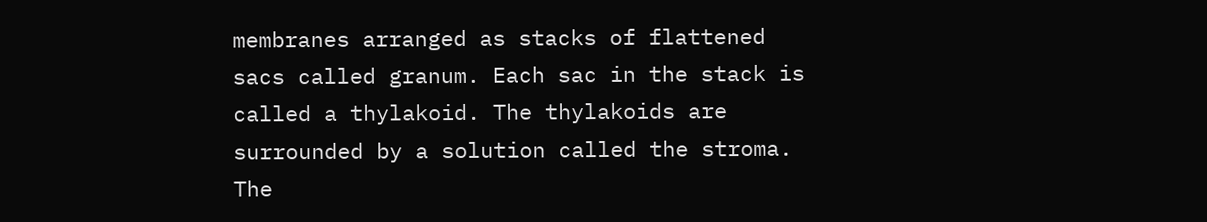membranes arranged as stacks of flattened sacs called granum. Each sac in the stack is called a thylakoid. The thylakoids are surrounded by a solution called the stroma. The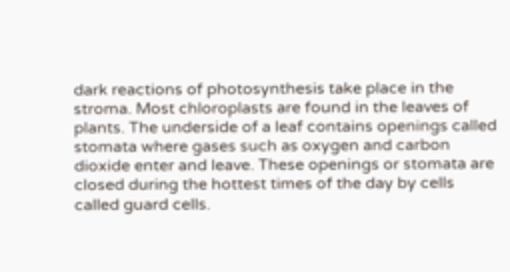dark reactions of photosynthesis take place in the stroma. Most chloroplasts are found in the leaves of plants. The underside of a leaf contains openings called stomata where gases such as oxygen and carbon dioxide enter and leave. These openings or stomata are closed during the hottest times of the day by cells called guard cells.